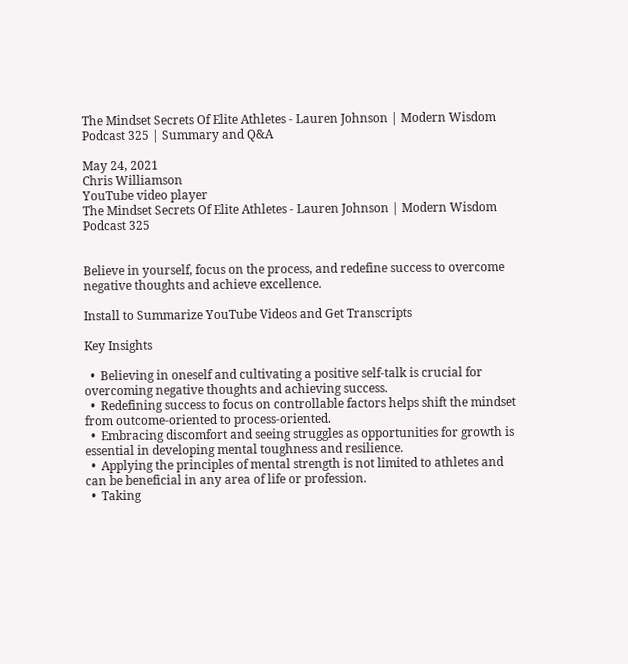The Mindset Secrets Of Elite Athletes - Lauren Johnson | Modern Wisdom Podcast 325 | Summary and Q&A

May 24, 2021
Chris Williamson
YouTube video player
The Mindset Secrets Of Elite Athletes - Lauren Johnson | Modern Wisdom Podcast 325


Believe in yourself, focus on the process, and redefine success to overcome negative thoughts and achieve excellence.

Install to Summarize YouTube Videos and Get Transcripts

Key Insights

  •  Believing in oneself and cultivating a positive self-talk is crucial for overcoming negative thoughts and achieving success.
  •  Redefining success to focus on controllable factors helps shift the mindset from outcome-oriented to process-oriented.
  •  Embracing discomfort and seeing struggles as opportunities for growth is essential in developing mental toughness and resilience.
  •  Applying the principles of mental strength is not limited to athletes and can be beneficial in any area of life or profession.
  •  Taking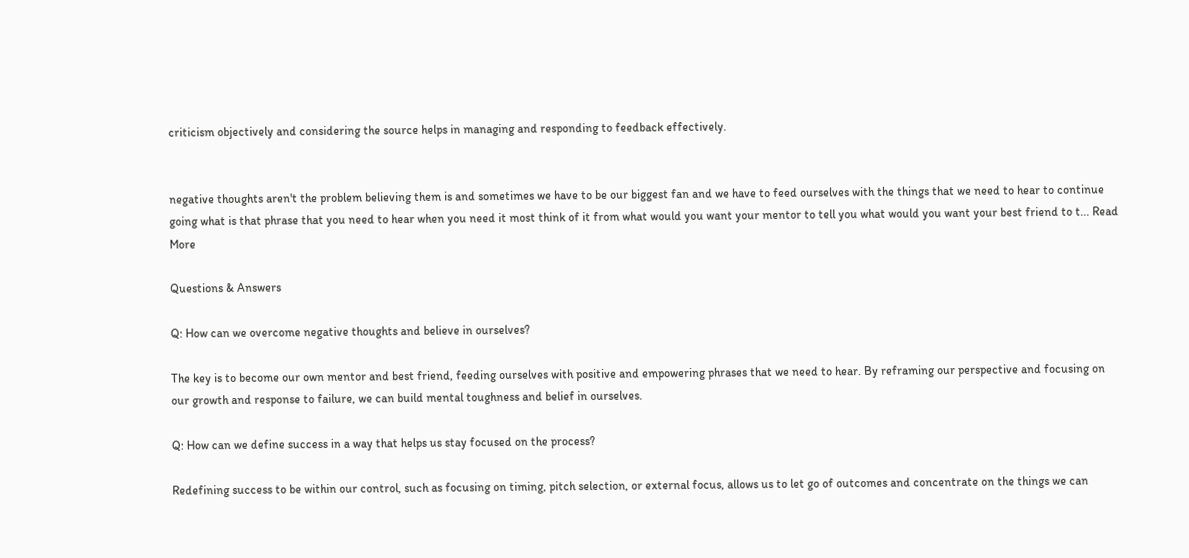criticism objectively and considering the source helps in managing and responding to feedback effectively.


negative thoughts aren't the problem believing them is and sometimes we have to be our biggest fan and we have to feed ourselves with the things that we need to hear to continue going what is that phrase that you need to hear when you need it most think of it from what would you want your mentor to tell you what would you want your best friend to t... Read More

Questions & Answers

Q: How can we overcome negative thoughts and believe in ourselves?

The key is to become our own mentor and best friend, feeding ourselves with positive and empowering phrases that we need to hear. By reframing our perspective and focusing on our growth and response to failure, we can build mental toughness and belief in ourselves.

Q: How can we define success in a way that helps us stay focused on the process?

Redefining success to be within our control, such as focusing on timing, pitch selection, or external focus, allows us to let go of outcomes and concentrate on the things we can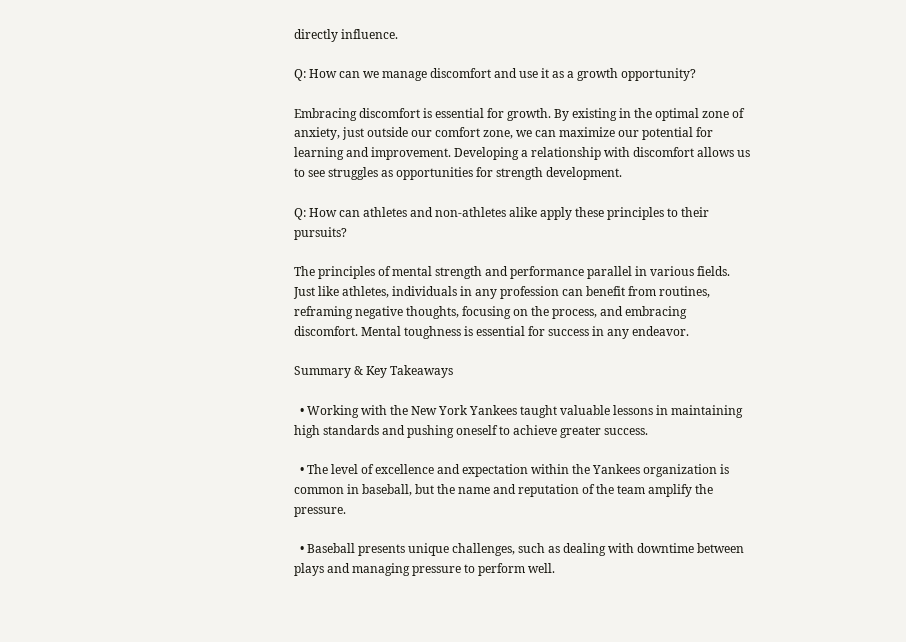directly influence.

Q: How can we manage discomfort and use it as a growth opportunity?

Embracing discomfort is essential for growth. By existing in the optimal zone of anxiety, just outside our comfort zone, we can maximize our potential for learning and improvement. Developing a relationship with discomfort allows us to see struggles as opportunities for strength development.

Q: How can athletes and non-athletes alike apply these principles to their pursuits?

The principles of mental strength and performance parallel in various fields. Just like athletes, individuals in any profession can benefit from routines, reframing negative thoughts, focusing on the process, and embracing discomfort. Mental toughness is essential for success in any endeavor.

Summary & Key Takeaways

  • Working with the New York Yankees taught valuable lessons in maintaining high standards and pushing oneself to achieve greater success.

  • The level of excellence and expectation within the Yankees organization is common in baseball, but the name and reputation of the team amplify the pressure.

  • Baseball presents unique challenges, such as dealing with downtime between plays and managing pressure to perform well.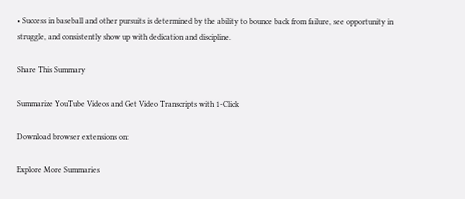• Success in baseball and other pursuits is determined by the ability to bounce back from failure, see opportunity in struggle, and consistently show up with dedication and discipline.

Share This Summary

Summarize YouTube Videos and Get Video Transcripts with 1-Click

Download browser extensions on:

Explore More Summaries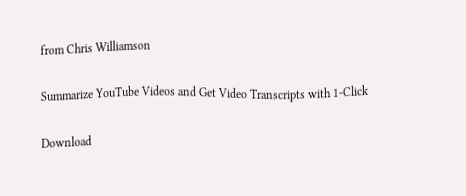from Chris Williamson

Summarize YouTube Videos and Get Video Transcripts with 1-Click

Download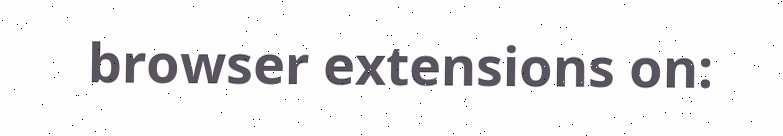browser extensions on: